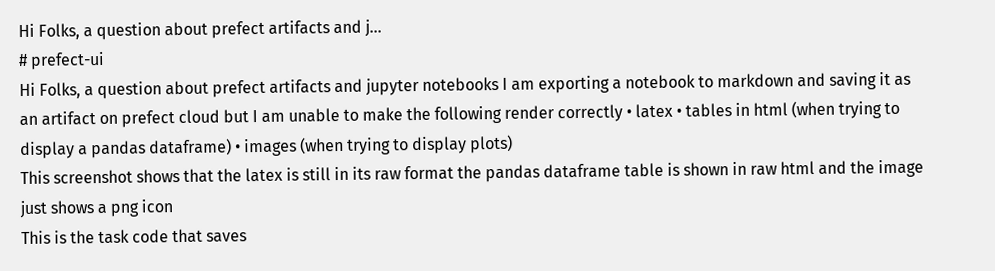Hi Folks, a question about prefect artifacts and j...
# prefect-ui
Hi Folks, a question about prefect artifacts and jupyter notebooks I am exporting a notebook to markdown and saving it as an artifact on prefect cloud but I am unable to make the following render correctly • latex • tables in html (when trying to display a pandas dataframe) • images (when trying to display plots)
This screenshot shows that the latex is still in its raw format the pandas dataframe table is shown in raw html and the image just shows a png icon
This is the task code that saves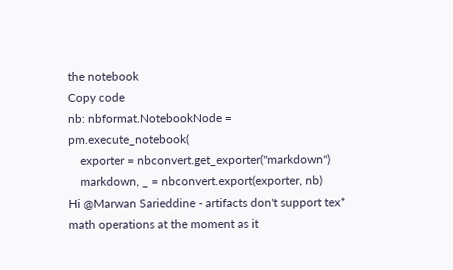the notebook
Copy code
nb: nbformat.NotebookNode = pm.execute_notebook(
    exporter = nbconvert.get_exporter("markdown")
    markdown, _ = nbconvert.export(exporter, nb)
Hi @Marwan Sarieddine - artifacts don't support tex* math operations at the moment as it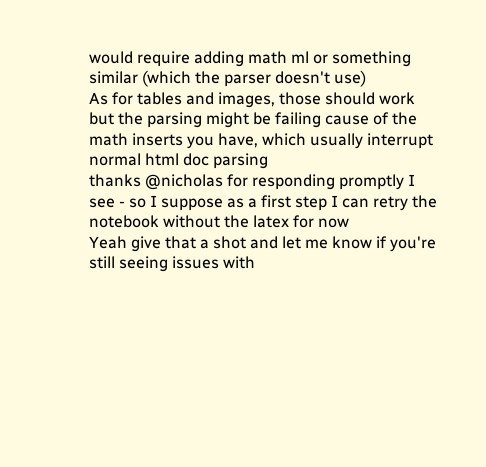would require adding math ml or something similar (which the parser doesn't use)
As for tables and images, those should work but the parsing might be failing cause of the math inserts you have, which usually interrupt normal html doc parsing
thanks @nicholas for responding promptly I see - so I suppose as a first step I can retry the notebook without the latex for now
Yeah give that a shot and let me know if you're still seeing issues with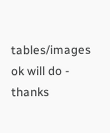tables/images
ok will do - thanks